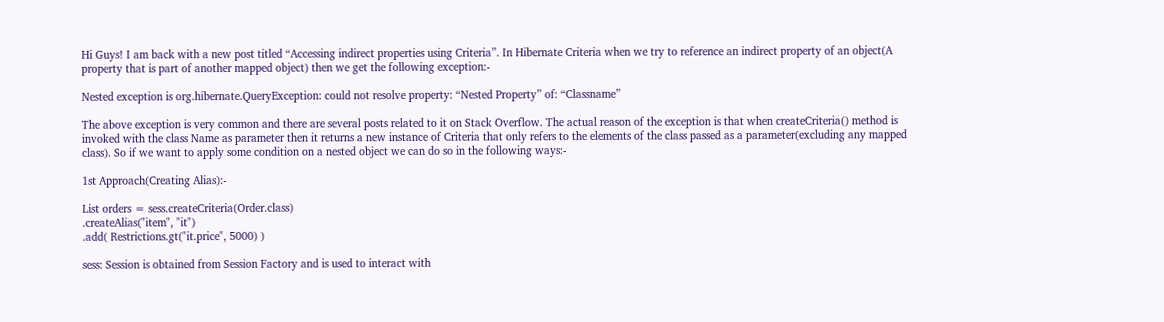Hi Guys! I am back with a new post titled “Accessing indirect properties using Criteria”. In Hibernate Criteria when we try to reference an indirect property of an object(A property that is part of another mapped object) then we get the following exception:-

Nested exception is org.hibernate.QueryException: could not resolve property: “Nested Property” of: “Classname”

The above exception is very common and there are several posts related to it on Stack Overflow. The actual reason of the exception is that when createCriteria() method is invoked with the class Name as parameter then it returns a new instance of Criteria that only refers to the elements of the class passed as a parameter(excluding any mapped class). So if we want to apply some condition on a nested object we can do so in the following ways:-

1st Approach(Creating Alias):-

List orders = sess.createCriteria(Order.class)
.createAlias("item", "it")
.add( Restrictions.gt("it.price", 5000) )

sess: Session is obtained from Session Factory and is used to interact with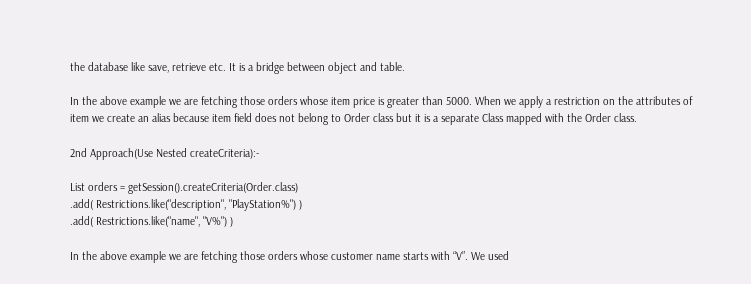the database like save, retrieve etc. It is a bridge between object and table.

In the above example we are fetching those orders whose item price is greater than 5000. When we apply a restriction on the attributes of item we create an alias because item field does not belong to Order class but it is a separate Class mapped with the Order class.

2nd Approach(Use Nested createCriteria):-

List orders = getSession().createCriteria(Order.class)
.add( Restrictions.like("description", "PlayStation%") )
.add( Restrictions.like("name", "V%") )

In the above example we are fetching those orders whose customer name starts with “V”. We used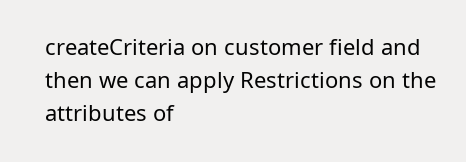createCriteria on customer field and then we can apply Restrictions on the attributes of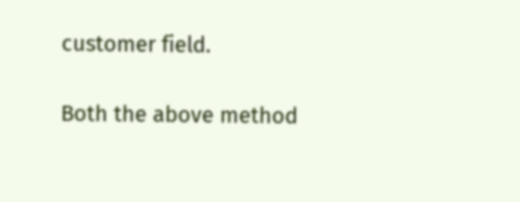customer field.

Both the above method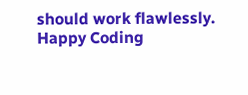should work flawlessly.
Happy Coding